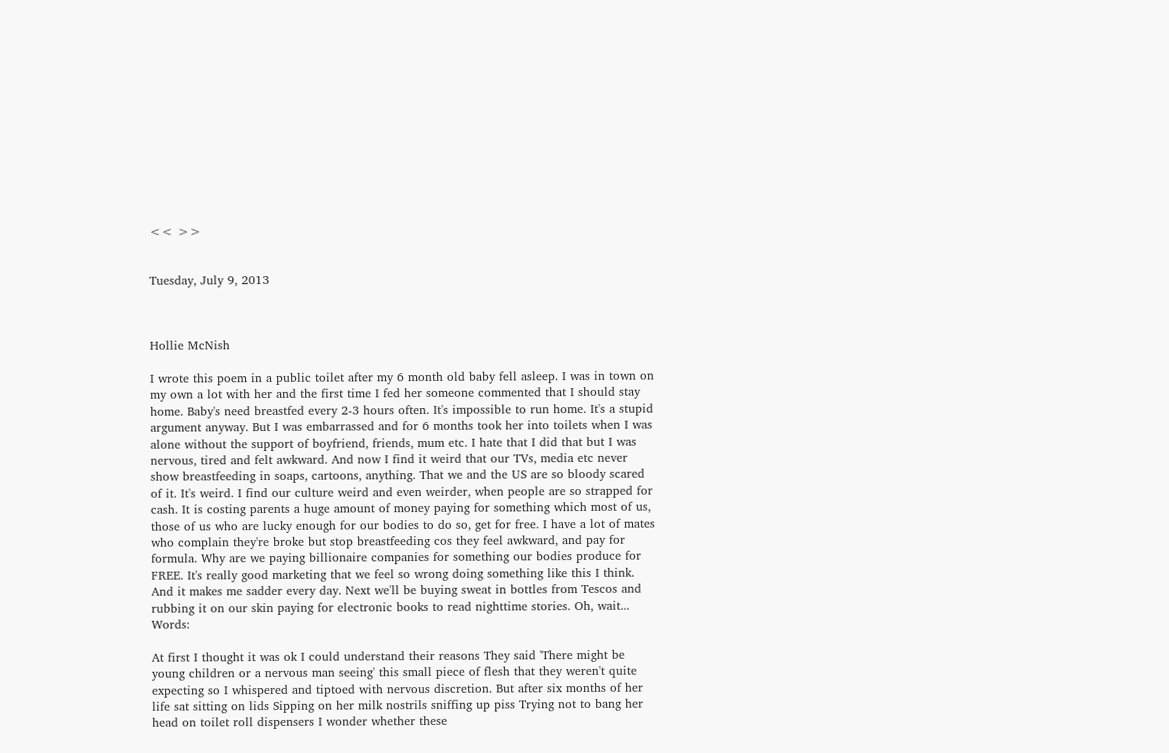<< >>


Tuesday, July 9, 2013



Hollie McNish

I wrote this poem in a public toilet after my 6 month old baby fell asleep. I was in town on my own a lot with her and the first time I fed her someone commented that I should stay home. Baby's need breastfed every 2-3 hours often. It's impossible to run home. It's a stupid argument anyway. But I was embarrassed and for 6 months took her into toilets when I was alone without the support of boyfriend, friends, mum etc. I hate that I did that but I was nervous, tired and felt awkward. And now I find it weird that our TVs, media etc never show breastfeeding in soaps, cartoons, anything. That we and the US are so bloody scared of it. It's weird. I find our culture weird and even weirder, when people are so strapped for cash. It is costing parents a huge amount of money paying for something which most of us, those of us who are lucky enough for our bodies to do so, get for free. I have a lot of mates who complain they're broke but stop breastfeeding cos they feel awkward, and pay for formula. Why are we paying billionaire companies for something our bodies produce for FREE. It's really good marketing that we feel so wrong doing something like this I think. And it makes me sadder every day. Next we'll be buying sweat in bottles from Tescos and rubbing it on our skin paying for electronic books to read nighttime stories. Oh, wait... Words:

At first I thought it was ok I could understand their reasons They said 'There might be young children or a nervous man seeing' this small piece of flesh that they weren't quite expecting so I whispered and tiptoed with nervous discretion. But after six months of her life sat sitting on lids Sipping on her milk nostrils sniffing up piss Trying not to bang her head on toilet roll dispensers I wonder whether these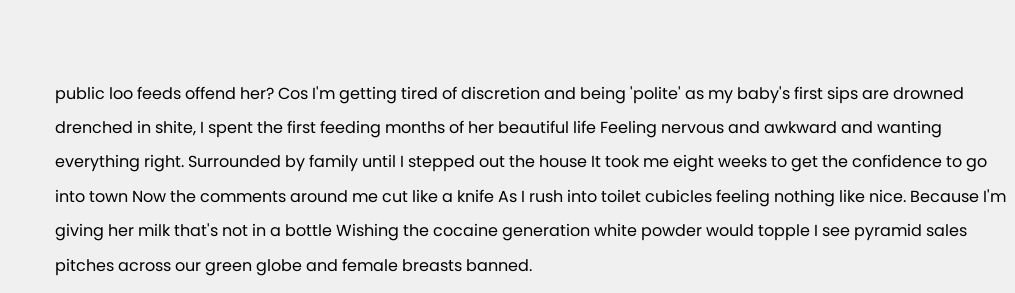public loo feeds offend her? Cos I'm getting tired of discretion and being 'polite' as my baby's first sips are drowned drenched in shite, I spent the first feeding months of her beautiful life Feeling nervous and awkward and wanting everything right. Surrounded by family until I stepped out the house It took me eight weeks to get the confidence to go into town Now the comments around me cut like a knife As I rush into toilet cubicles feeling nothing like nice. Because I'm giving her milk that's not in a bottle Wishing the cocaine generation white powder would topple I see pyramid sales pitches across our green globe and female breasts banned.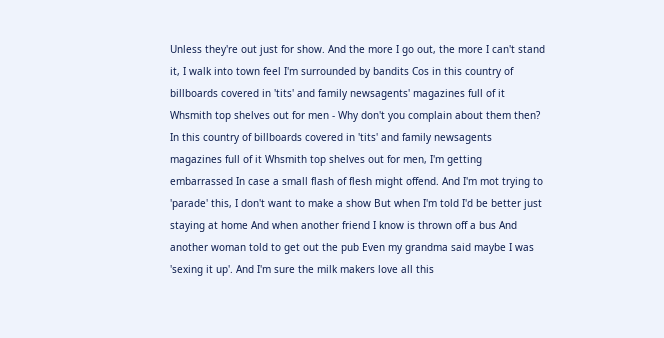Unless they're out just for show. And the more I go out, the more I can't stand it, I walk into town feel I'm surrounded by bandits Cos in this country of billboards covered in 'tits' and family newsagents' magazines full of it Whsmith top shelves out for men - Why don't you complain about them then? In this country of billboards covered in 'tits' and family newsagents magazines full of it Whsmith top shelves out for men, I'm getting embarrassed In case a small flash of flesh might offend. And I'm mot trying to 'parade' this, I don't want to make a show But when I'm told I'd be better just staying at home And when another friend I know is thrown off a bus And another woman told to get out the pub Even my grandma said maybe I was 'sexing it up'. And I'm sure the milk makers love all this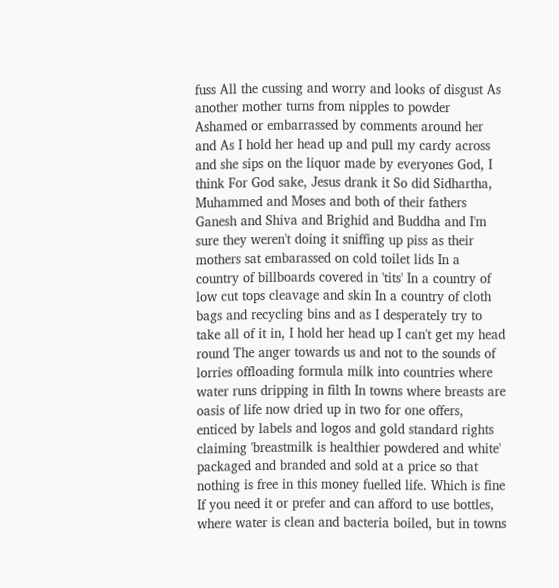fuss All the cussing and worry and looks of disgust As another mother turns from nipples to powder Ashamed or embarrassed by comments around her and As I hold her head up and pull my cardy across and she sips on the liquor made by everyones God, I think For God sake, Jesus drank it So did Sidhartha, Muhammed and Moses and both of their fathers Ganesh and Shiva and Brighid and Buddha and I'm sure they weren't doing it sniffing up piss as their mothers sat embarassed on cold toilet lids In a country of billboards covered in 'tits' In a country of low cut tops cleavage and skin In a country of cloth bags and recycling bins and as I desperately try to take all of it in, I hold her head up I can't get my head round The anger towards us and not to the sounds of lorries offloading formula milk into countries where water runs dripping in filth In towns where breasts are oasis of life now dried up in two for one offers, enticed by labels and logos and gold standard rights claiming 'breastmilk is healthier powdered and white' packaged and branded and sold at a price so that nothing is free in this money fuelled life. Which is fine If you need it or prefer and can afford to use bottles, where water is clean and bacteria boiled, but in towns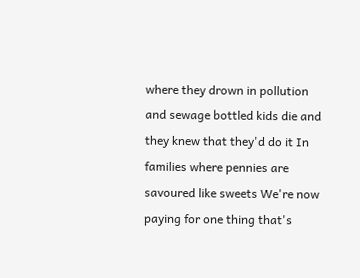where they drown in pollution and sewage bottled kids die and they knew that they'd do it In families where pennies are savoured like sweets We're now paying for one thing that's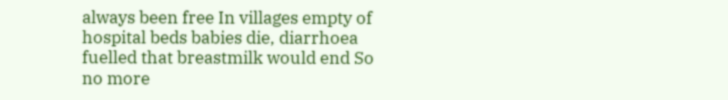always been free In villages empty of hospital beds babies die, diarrhoea fuelled that breastmilk would end So no more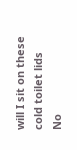will I sit on these cold toilet lids No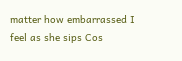matter how embarrassed I feel as she sips Cos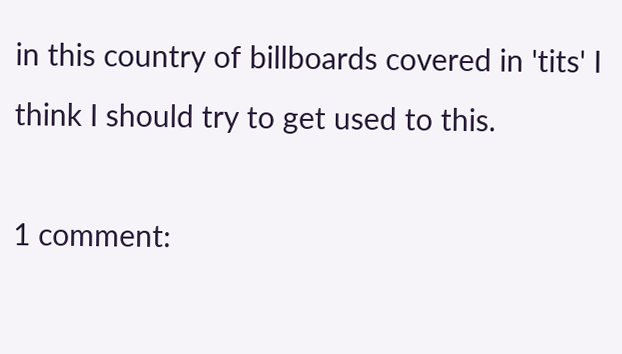in this country of billboards covered in 'tits' I think I should try to get used to this.

1 comment: